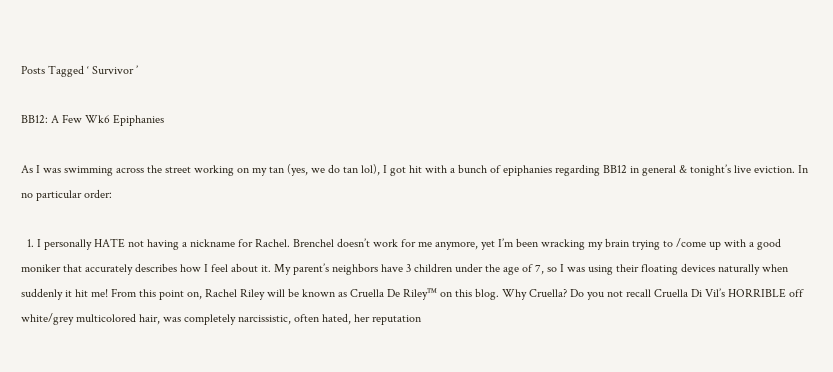Posts Tagged ‘ Survivor ’

BB12: A Few Wk6 Epiphanies

As I was swimming across the street working on my tan (yes, we do tan lol), I got hit with a bunch of epiphanies regarding BB12 in general & tonight’s live eviction. In no particular order:

  1. I personally HATE not having a nickname for Rachel. Brenchel doesn’t work for me anymore, yet I’m been wracking my brain trying to /come up with a good moniker that accurately describes how I feel about it. My parent’s neighbors have 3 children under the age of 7, so I was using their floating devices naturally when suddenly it hit me! From this point on, Rachel Riley will be known as Cruella De Riley™ on this blog. Why Cruella? Do you not recall Cruella Di Vil’s HORRIBLE off white/grey multicolored hair, was completely narcissistic, often hated, her reputation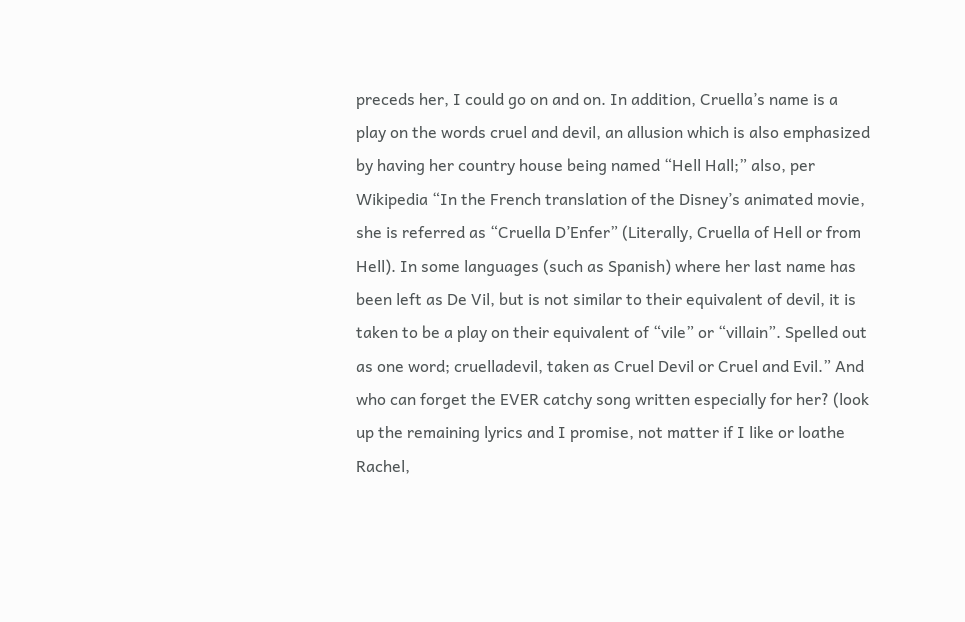preceds her, I could go on and on. In addition, Cruella’s name is a play on the words cruel and devil, an allusion which is also emphasized by having her country house being named “Hell Hall;” also, per Wikipedia “In the French translation of the Disney’s animated movie, she is referred as “Cruella D’Enfer” (Literally, Cruella of Hell or from Hell). In some languages (such as Spanish) where her last name has been left as De Vil, but is not similar to their equivalent of devil, it is taken to be a play on their equivalent of “vile” or “villain”. Spelled out as one word; cruelladevil, taken as Cruel Devil or Cruel and Evil.” And who can forget the EVER catchy song written especially for her? (look up the remaining lyrics and I promise, not matter if I like or loathe Rachel,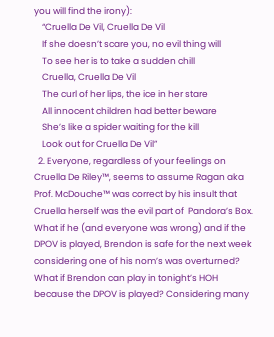you will find the irony):
    “Cruella De Vil, Cruella De Vil
    If she doesn’t scare you, no evil thing will
    To see her is to take a sudden chill
    Cruella, Cruella De Vil
    The curl of her lips, the ice in her stare
    All innocent children had better beware
    She’s like a spider waiting for the kill
    Look out for Cruella De Vil”
  2. Everyone, regardless of your feelings on Cruella De Riley™, seems to assume Ragan aka Prof. McDouche™ was correct by his insult that Cruella herself was the evil part of  Pandora’s Box. What if he (and everyone was wrong) and if the DPOV is played, Brendon is safe for the next week considering one of his nom’s was overturned? What if Brendon can play in tonight’s HOH because the DPOV is played? Considering many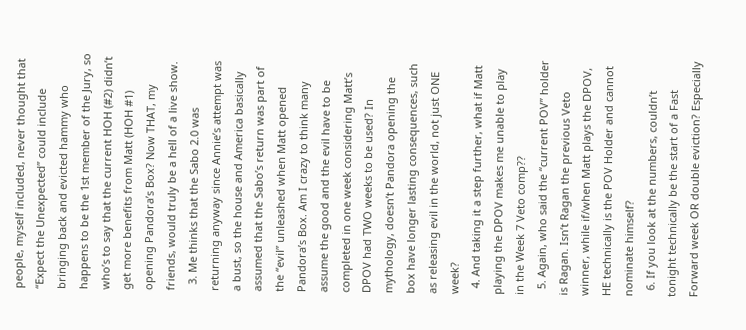people, myself included, never thought that “Expect the Unexpected” could include bringing back and evicted hammy who happens to be the 1st member of the Jury, so who’s to say that the current HOH (#2) didn’t get more benefits from Matt (HOH #1) opening Pandora’s Box? Now THAT, my friends, would truly be a hell of a live show.
  3. Me thinks that the Sabo 2.0 was returning anyway since Annie’s attempt was a bust, so the house and America basically assumed that the Sabo’s return was part of  the “evil” unleashed when Matt opened Pandora’s Box. Am I crazy to think many assume the good and the evil have to be completed in one week considering Matt’s DPOV had TWO weeks to be used? In mythology, doesn’t Pandora opening the box have longer lasting consequences, such as releasing evil in the world, not just ONE week?
  4. And taking it a step further, what if Matt playing the DPOV makes me unable to play in the Week 7 Veto comp??
  5. Again, who said the “current POV” holder is Ragan. Isn’t Ragan the previous Veto winner, while if/when Matt plays the DPOV, HE technically is the POV Holder and cannot nominate himself?
  6. If you look at the numbers, couldn’t tonight technically be the start of a Fast Forward week OR double eviction? Especially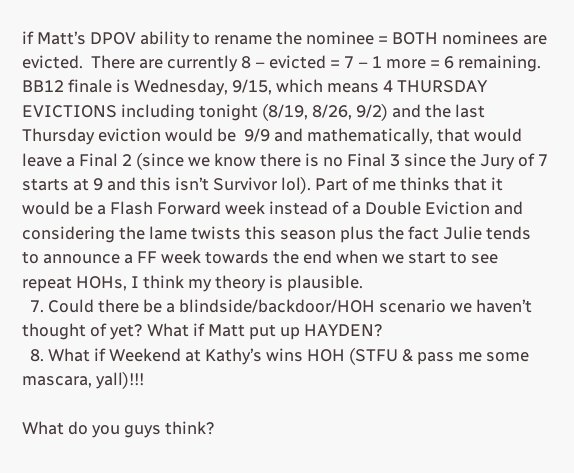if Matt’s DPOV ability to rename the nominee = BOTH nominees are evicted.  There are currently 8 – evicted = 7 – 1 more = 6 remaining. BB12 finale is Wednesday, 9/15, which means 4 THURSDAY EVICTIONS including tonight (8/19, 8/26, 9/2) and the last Thursday eviction would be  9/9 and mathematically, that would leave a Final 2 (since we know there is no Final 3 since the Jury of 7 starts at 9 and this isn’t Survivor lol). Part of me thinks that it would be a Flash Forward week instead of a Double Eviction and considering the lame twists this season plus the fact Julie tends to announce a FF week towards the end when we start to see repeat HOHs, I think my theory is plausible.
  7. Could there be a blindside/backdoor/HOH scenario we haven’t thought of yet? What if Matt put up HAYDEN?
  8. What if Weekend at Kathy’s wins HOH (STFU & pass me some mascara, yall)!!!

What do you guys think?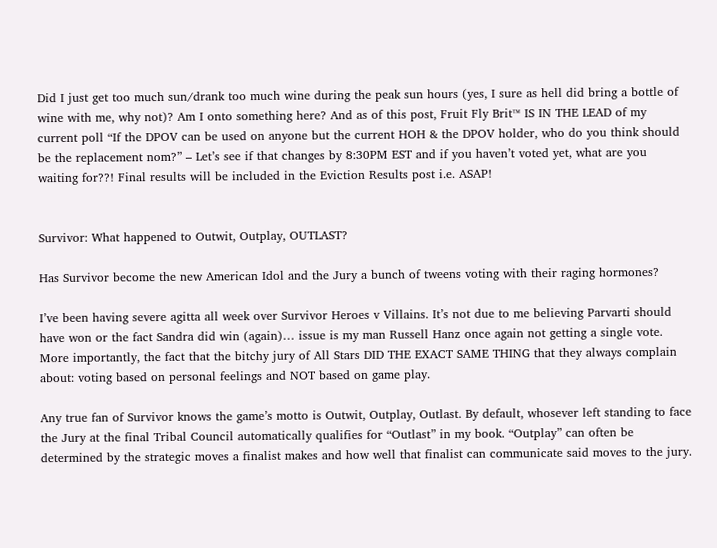Did I just get too much sun/drank too much wine during the peak sun hours (yes, I sure as hell did bring a bottle of wine with me, why not)? Am I onto something here? And as of this post, Fruit Fly Brit™ IS IN THE LEAD of my current poll “If the DPOV can be used on anyone but the current HOH & the DPOV holder, who do you think should be the replacement nom?” – Let’s see if that changes by 8:30PM EST and if you haven’t voted yet, what are you waiting for??! Final results will be included in the Eviction Results post i.e. ASAP!


Survivor: What happened to Outwit, Outplay, OUTLAST?

Has Survivor become the new American Idol and the Jury a bunch of tweens voting with their raging hormones?

I’ve been having severe agitta all week over Survivor Heroes v Villains. It’s not due to me believing Parvarti should have won or the fact Sandra did win (again)… issue is my man Russell Hanz once again not getting a single vote. More importantly, the fact that the bitchy jury of All Stars DID THE EXACT SAME THING that they always complain about: voting based on personal feelings and NOT based on game play.

Any true fan of Survivor knows the game’s motto is Outwit, Outplay, Outlast. By default, whosever left standing to face the Jury at the final Tribal Council automatically qualifies for “Outlast” in my book. “Outplay” can often be determined by the strategic moves a finalist makes and how well that finalist can communicate said moves to the jury.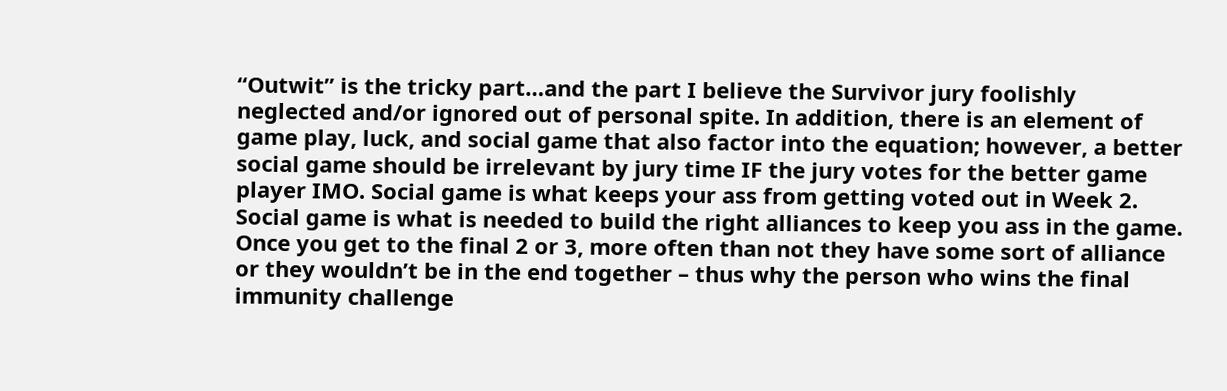“Outwit” is the tricky part…and the part I believe the Survivor jury foolishly neglected and/or ignored out of personal spite. In addition, there is an element of game play, luck, and social game that also factor into the equation; however, a better social game should be irrelevant by jury time IF the jury votes for the better game player IMO. Social game is what keeps your ass from getting voted out in Week 2. Social game is what is needed to build the right alliances to keep you ass in the game. Once you get to the final 2 or 3, more often than not they have some sort of alliance or they wouldn’t be in the end together – thus why the person who wins the final immunity challenge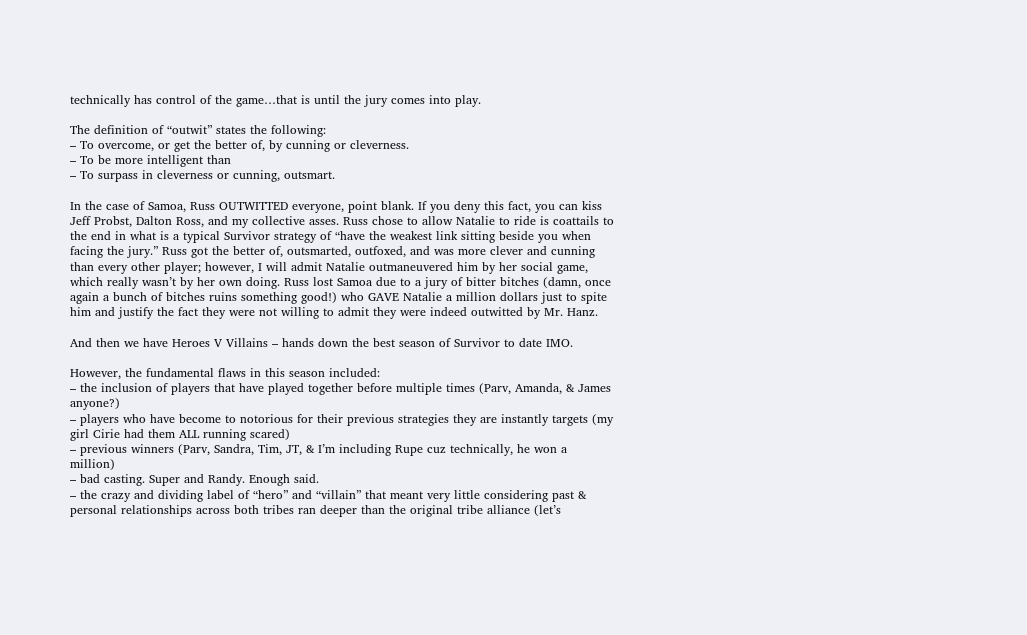technically has control of the game…that is until the jury comes into play.

The definition of “outwit” states the following:
– To overcome, or get the better of, by cunning or cleverness.
– To be more intelligent than
– To surpass in cleverness or cunning, outsmart.

In the case of Samoa, Russ OUTWITTED everyone, point blank. If you deny this fact, you can kiss Jeff Probst, Dalton Ross, and my collective asses. Russ chose to allow Natalie to ride is coattails to the end in what is a typical Survivor strategy of “have the weakest link sitting beside you when facing the jury.” Russ got the better of, outsmarted, outfoxed, and was more clever and cunning than every other player; however, I will admit Natalie outmaneuvered him by her social game, which really wasn’t by her own doing. Russ lost Samoa due to a jury of bitter bitches (damn, once again a bunch of bitches ruins something good!) who GAVE Natalie a million dollars just to spite him and justify the fact they were not willing to admit they were indeed outwitted by Mr. Hanz.

And then we have Heroes V Villains – hands down the best season of Survivor to date IMO.

However, the fundamental flaws in this season included:
– the inclusion of players that have played together before multiple times (Parv, Amanda, & James anyone?)
– players who have become to notorious for their previous strategies they are instantly targets (my girl Cirie had them ALL running scared)
– previous winners (Parv, Sandra, Tim, JT, & I’m including Rupe cuz technically, he won a million)
– bad casting. Super and Randy. Enough said.
– the crazy and dividing label of “hero” and “villain” that meant very little considering past & personal relationships across both tribes ran deeper than the original tribe alliance (let’s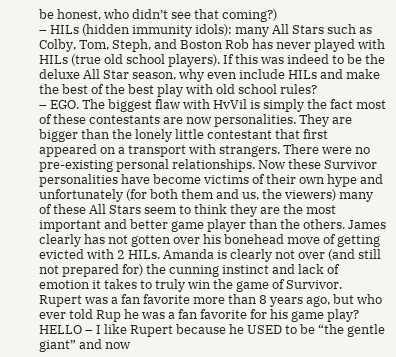be honest, who didn’t see that coming?)
– HILs (hidden immunity idols): many All Stars such as Colby, Tom, Steph, and Boston Rob has never played with HILs (true old school players). If this was indeed to be the deluxe All Star season, why even include HILs and make the best of the best play with old school rules?
– EGO. The biggest flaw with HvVil is simply the fact most of these contestants are now personalities. They are bigger than the lonely little contestant that first appeared on a transport with strangers. There were no pre-existing personal relationships. Now these Survivor personalities have become victims of their own hype and unfortunately (for both them and us, the viewers) many of these All Stars seem to think they are the most important and better game player than the others. James clearly has not gotten over his bonehead move of getting evicted with 2 HILs. Amanda is clearly not over (and still not prepared for) the cunning instinct and lack of emotion it takes to truly win the game of Survivor. Rupert was a fan favorite more than 8 years ago, but who ever told Rup he was a fan favorite for his game play? HELLO – I like Rupert because he USED to be “the gentle giant” and now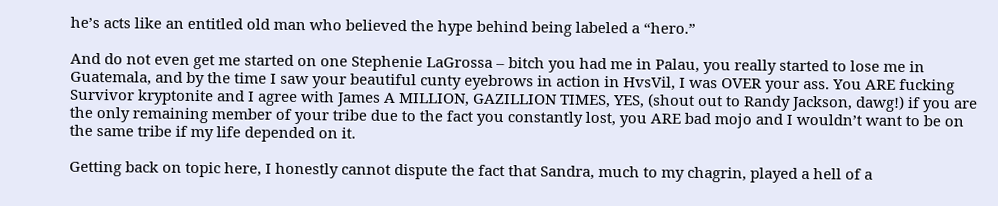he’s acts like an entitled old man who believed the hype behind being labeled a “hero.”

And do not even get me started on one Stephenie LaGrossa – bitch you had me in Palau, you really started to lose me in Guatemala, and by the time I saw your beautiful cunty eyebrows in action in HvsVil, I was OVER your ass. You ARE fucking Survivor kryptonite and I agree with James A MILLION, GAZILLION TIMES, YES, (shout out to Randy Jackson, dawg!) if you are the only remaining member of your tribe due to the fact you constantly lost, you ARE bad mojo and I wouldn’t want to be on the same tribe if my life depended on it.

Getting back on topic here, I honestly cannot dispute the fact that Sandra, much to my chagrin, played a hell of a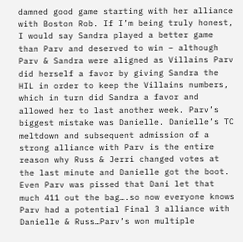damned good game starting with her alliance with Boston Rob. If I’m being truly honest, I would say Sandra played a better game than Parv and deserved to win – although Parv & Sandra were aligned as Villains Parv did herself a favor by giving Sandra the HIL in order to keep the Villains numbers, which in turn did Sandra a favor and allowed her to last another week. Parv’s biggest mistake was Danielle. Danielle’s TC meltdown and subsequent admission of a strong alliance with Parv is the entire reason why Russ & Jerri changed votes at the last minute and Danielle got the boot. Even Parv was pissed that Dani let that much 411 out the bag….so now everyone knows Parv had a potential Final 3 alliance with Danielle & Russ…Parv’s won multiple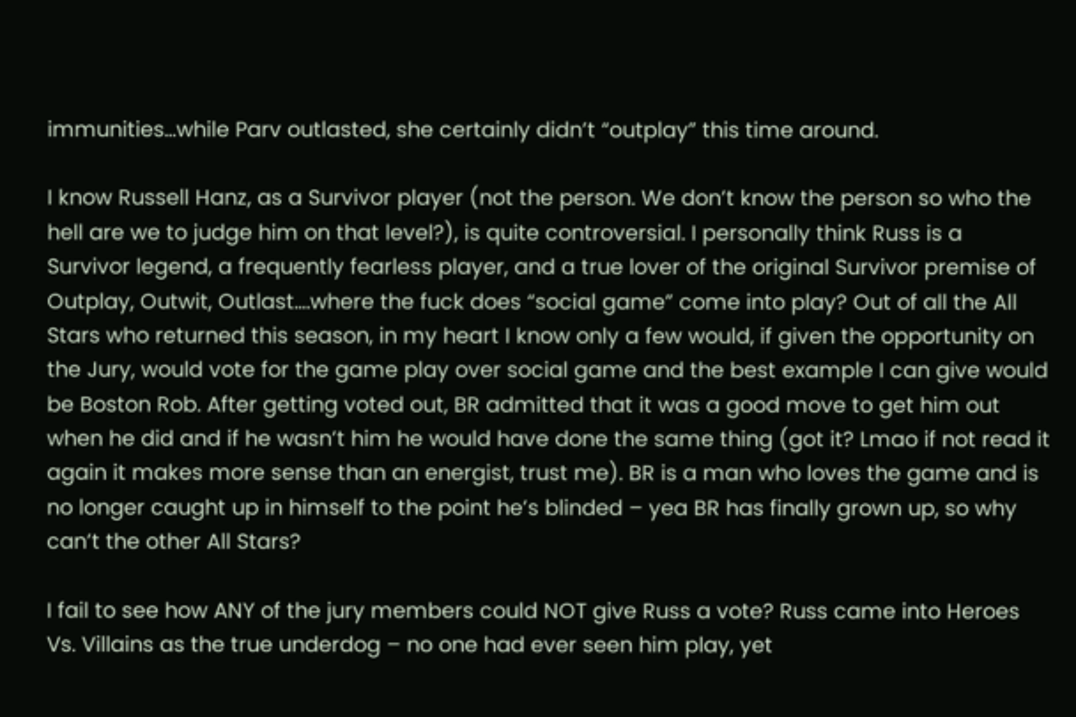immunities…while Parv outlasted, she certainly didn’t “outplay” this time around.

I know Russell Hanz, as a Survivor player (not the person. We don’t know the person so who the hell are we to judge him on that level?), is quite controversial. I personally think Russ is a Survivor legend, a frequently fearless player, and a true lover of the original Survivor premise of Outplay, Outwit, Outlast….where the fuck does “social game” come into play? Out of all the All Stars who returned this season, in my heart I know only a few would, if given the opportunity on the Jury, would vote for the game play over social game and the best example I can give would be Boston Rob. After getting voted out, BR admitted that it was a good move to get him out when he did and if he wasn’t him he would have done the same thing (got it? Lmao if not read it again it makes more sense than an energist, trust me). BR is a man who loves the game and is no longer caught up in himself to the point he’s blinded – yea BR has finally grown up, so why can’t the other All Stars?

I fail to see how ANY of the jury members could NOT give Russ a vote? Russ came into Heroes Vs. Villains as the true underdog – no one had ever seen him play, yet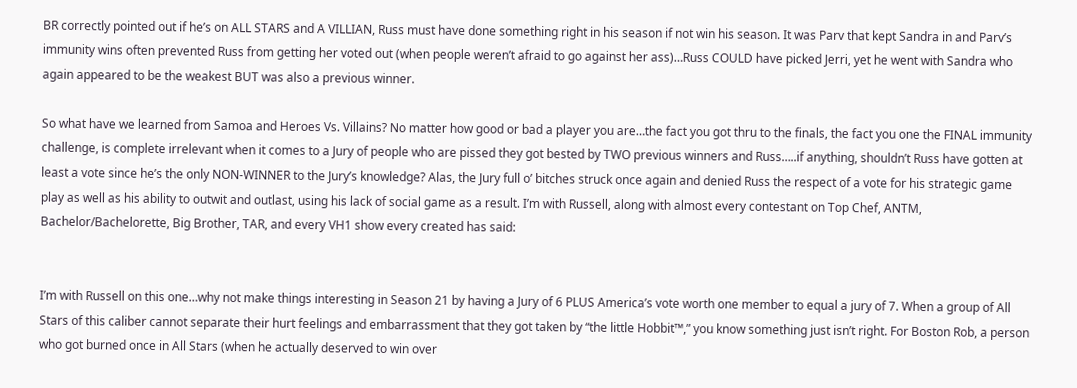BR correctly pointed out if he’s on ALL STARS and A VILLIAN, Russ must have done something right in his season if not win his season. It was Parv that kept Sandra in and Parv’s immunity wins often prevented Russ from getting her voted out (when people weren’t afraid to go against her ass)…Russ COULD have picked Jerri, yet he went with Sandra who again appeared to be the weakest BUT was also a previous winner.

So what have we learned from Samoa and Heroes Vs. Villains? No matter how good or bad a player you are…the fact you got thru to the finals, the fact you one the FINAL immunity challenge, is complete irrelevant when it comes to a Jury of people who are pissed they got bested by TWO previous winners and Russ…..if anything, shouldn’t Russ have gotten at least a vote since he’s the only NON-WINNER to the Jury’s knowledge? Alas, the Jury full o’ bitches struck once again and denied Russ the respect of a vote for his strategic game play as well as his ability to outwit and outlast, using his lack of social game as a result. I’m with Russell, along with almost every contestant on Top Chef, ANTM, Bachelor/Bachelorette, Big Brother, TAR, and every VH1 show every created has said:


I’m with Russell on this one…why not make things interesting in Season 21 by having a Jury of 6 PLUS America’s vote worth one member to equal a jury of 7. When a group of All Stars of this caliber cannot separate their hurt feelings and embarrassment that they got taken by “the little Hobbit™,” you know something just isn’t right. For Boston Rob, a person who got burned once in All Stars (when he actually deserved to win over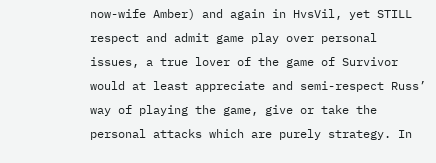now-wife Amber) and again in HvsVil, yet STILL respect and admit game play over personal issues, a true lover of the game of Survivor would at least appreciate and semi-respect Russ’ way of playing the game, give or take the personal attacks which are purely strategy. In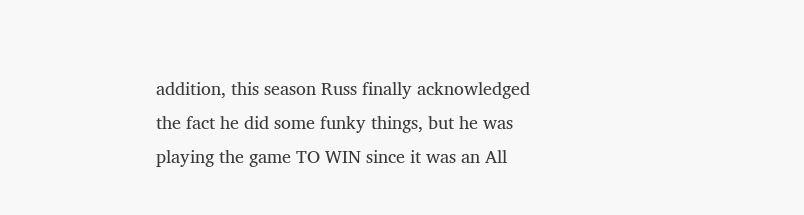addition, this season Russ finally acknowledged the fact he did some funky things, but he was playing the game TO WIN since it was an All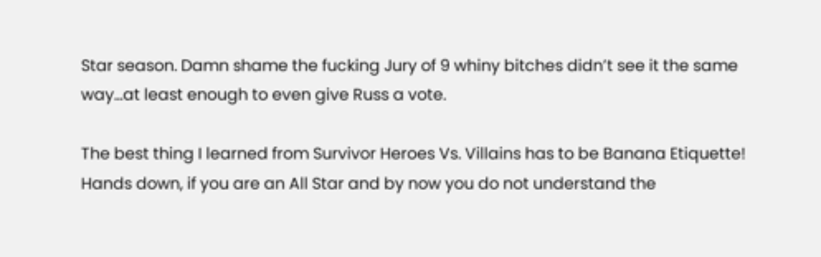Star season. Damn shame the fucking Jury of 9 whiny bitches didn’t see it the same way…at least enough to even give Russ a vote.

The best thing I learned from Survivor Heroes Vs. Villains has to be Banana Etiquette! Hands down, if you are an All Star and by now you do not understand the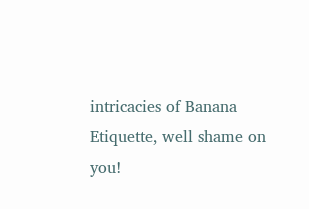intricacies of Banana Etiquette, well shame on you!